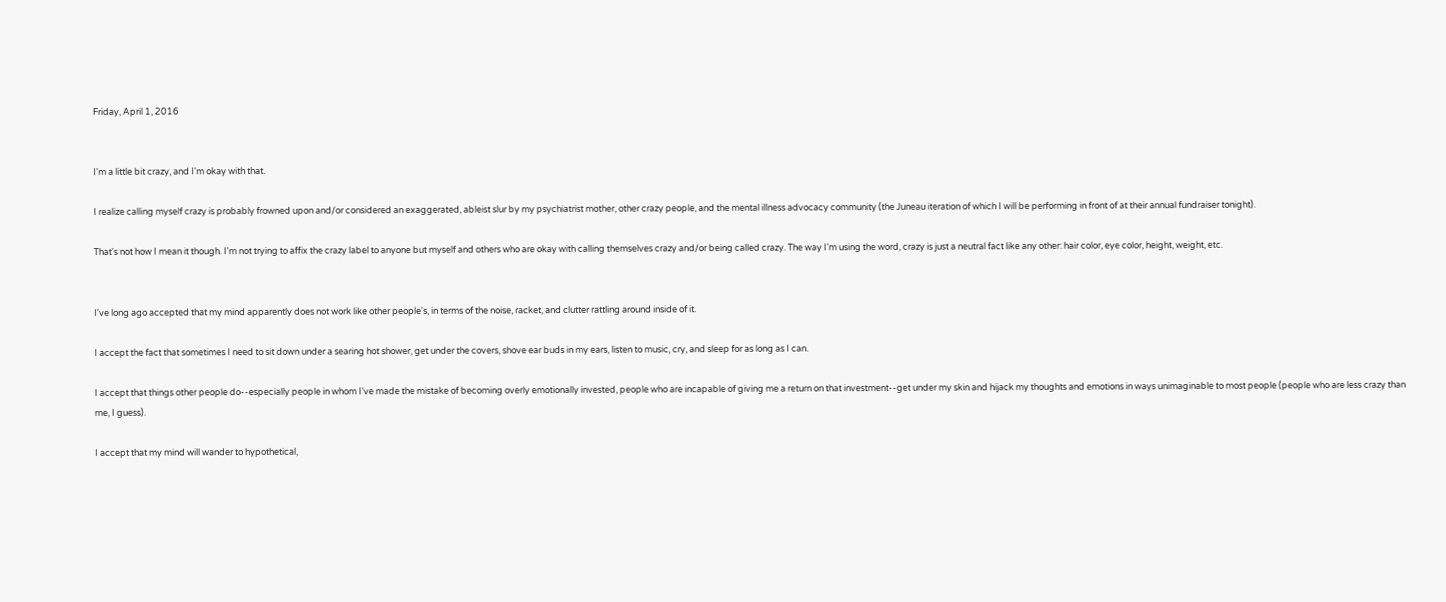Friday, April 1, 2016


I'm a little bit crazy, and I'm okay with that.

I realize calling myself crazy is probably frowned upon and/or considered an exaggerated, ableist slur by my psychiatrist mother, other crazy people, and the mental illness advocacy community (the Juneau iteration of which I will be performing in front of at their annual fundraiser tonight).

That's not how I mean it though. I'm not trying to affix the crazy label to anyone but myself and others who are okay with calling themselves crazy and/or being called crazy. The way I'm using the word, crazy is just a neutral fact like any other: hair color, eye color, height, weight, etc.


I've long ago accepted that my mind apparently does not work like other people's, in terms of the noise, racket, and clutter rattling around inside of it.

I accept the fact that sometimes I need to sit down under a searing hot shower, get under the covers, shove ear buds in my ears, listen to music, cry, and sleep for as long as I can.

I accept that things other people do--especially people in whom I've made the mistake of becoming overly emotionally invested, people who are incapable of giving me a return on that investment--get under my skin and hijack my thoughts and emotions in ways unimaginable to most people (people who are less crazy than me, I guess).

I accept that my mind will wander to hypothetical,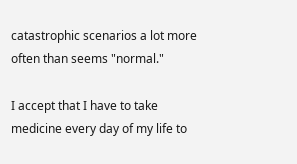catastrophic scenarios a lot more often than seems "normal."

I accept that I have to take medicine every day of my life to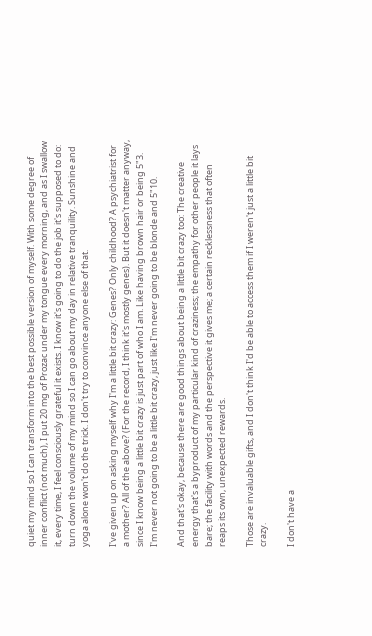quiet my mind so I can transform into the best possible version of myself. With some degree of inner conflict (not much), I put 20 mg of Prozac under my tongue every morning, and as I swallow it, every time, I feel consciously grateful it exists. I know it's going to do the job it's supposed to do: turn down the volume of my mind so I can go about my day in relative tranquility. Sunshine and yoga alone won't do the trick. I don't try to convince anyone else of that.

I've given up on asking myself why I'm a little bit crazy: Genes? Only childhood? A psychiatrist for a mother? All of the above? (For the record, I think it's mostly genes). But it doesn't matter anyway, since I know being a little bit crazy is just part of who I am. Like having brown hair or being 5"3. I'm never not going to be a little bit crazy, just like I'm never going to be blonde and 5"10.

And that's okay, because there are good things about being a little bit crazy too: The creative energy that's a byproduct of my particular kind of craziness; the empathy for other people it lays bare; the facility with words and the perspective it gives me; a certain recklessness that often reaps its own, unexpected rewards.

Those are invaluable gifts, and I don't think I'd be able to access them if I weren't just a little bit crazy.

I don't have a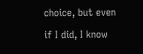choice, but even if I did, I know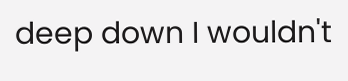deep down I wouldn't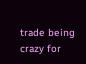trade being crazy for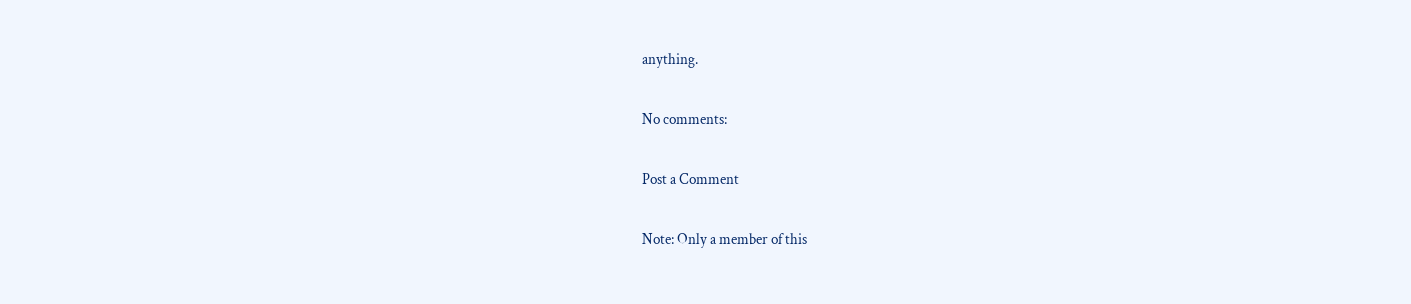anything.

No comments:

Post a Comment

Note: Only a member of this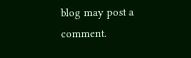blog may post a comment.